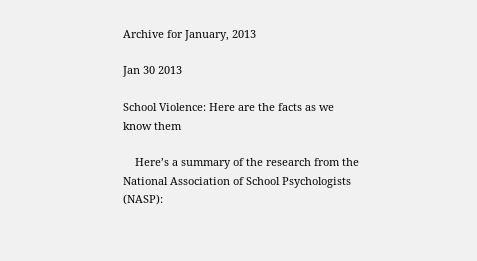Archive for January, 2013

Jan 30 2013

School Violence: Here are the facts as we know them

    Here’s a summary of the research from the National Association of School Psychologists (NASP):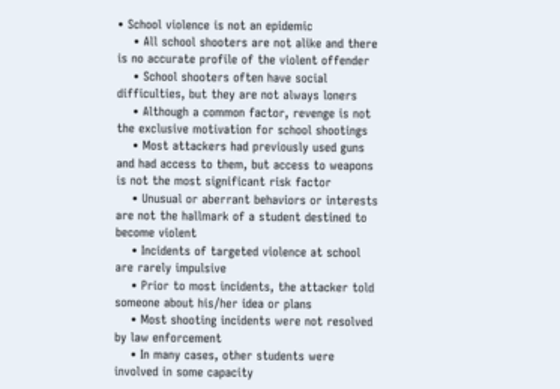• School violence is not an epidemic
    • All school shooters are not alike and there is no accurate profile of the violent offender
    • School shooters often have social difficulties, but they are not always loners
    • Although a common factor, revenge is not the exclusive motivation for school shootings
    • Most attackers had previously used guns and had access to them, but access to weapons is not the most significant risk factor
    • Unusual or aberrant behaviors or interests are not the hallmark of a student destined to become violent
    • Incidents of targeted violence at school are rarely impulsive
    • Prior to most incidents, the attacker told someone about his/her idea or plans
    • Most shooting incidents were not resolved by law enforcement
    • In many cases, other students were involved in some capacity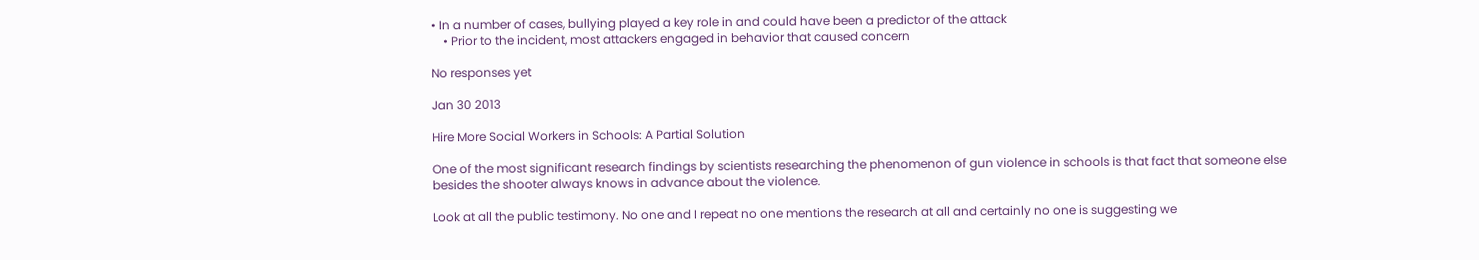• In a number of cases, bullying played a key role in and could have been a predictor of the attack
    • Prior to the incident, most attackers engaged in behavior that caused concern

No responses yet

Jan 30 2013

Hire More Social Workers in Schools: A Partial Solution

One of the most significant research findings by scientists researching the phenomenon of gun violence in schools is that fact that someone else besides the shooter always knows in advance about the violence.

Look at all the public testimony. No one and I repeat no one mentions the research at all and certainly no one is suggesting we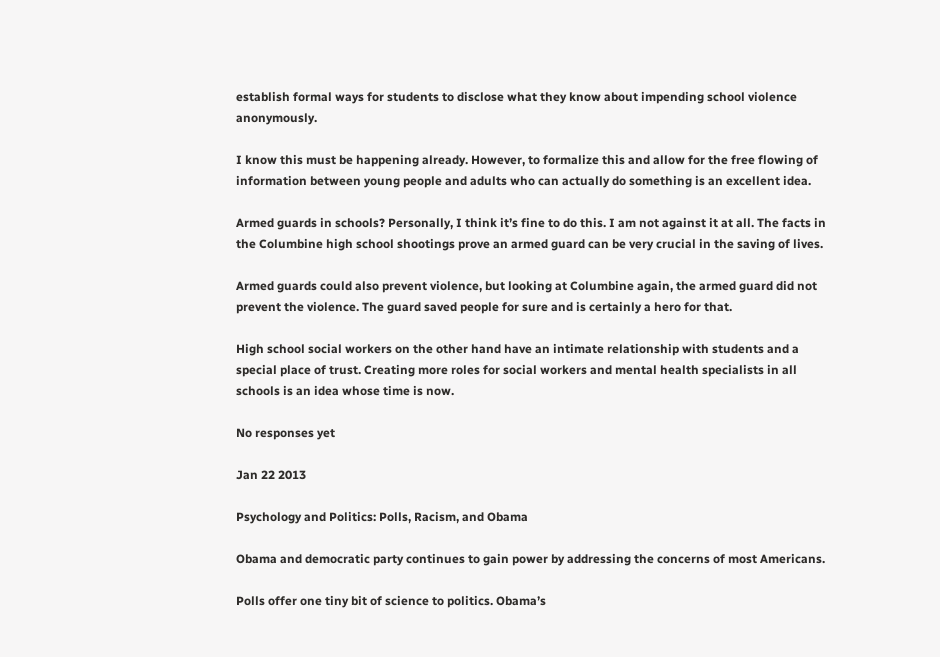establish formal ways for students to disclose what they know about impending school violence anonymously.

I know this must be happening already. However, to formalize this and allow for the free flowing of information between young people and adults who can actually do something is an excellent idea.

Armed guards in schools? Personally, I think it’s fine to do this. I am not against it at all. The facts in the Columbine high school shootings prove an armed guard can be very crucial in the saving of lives.

Armed guards could also prevent violence, but looking at Columbine again, the armed guard did not prevent the violence. The guard saved people for sure and is certainly a hero for that.

High school social workers on the other hand have an intimate relationship with students and a special place of trust. Creating more roles for social workers and mental health specialists in all schools is an idea whose time is now.

No responses yet

Jan 22 2013

Psychology and Politics: Polls, Racism, and Obama

Obama and democratic party continues to gain power by addressing the concerns of most Americans.

Polls offer one tiny bit of science to politics. Obama’s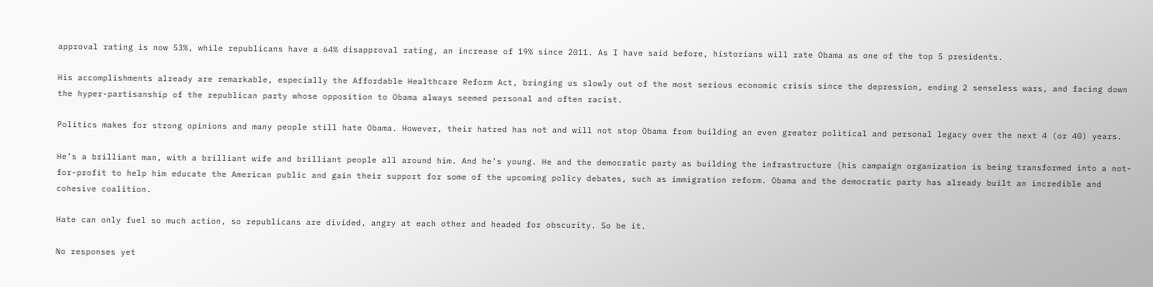approval rating is now 53%, while republicans have a 64% disapproval rating, an increase of 19% since 2011. As I have said before, historians will rate Obama as one of the top 5 presidents.

His accomplishments already are remarkable, especially the Affordable Healthcare Reform Act, bringing us slowly out of the most serious economic crisis since the depression, ending 2 senseless wars, and facing down the hyper-partisanship of the republican party whose opposition to Obama always seemed personal and often racist.

Politics makes for strong opinions and many people still hate Obama. However, their hatred has not and will not stop Obama from building an even greater political and personal legacy over the next 4 (or 40) years.

He’s a brilliant man, with a brilliant wife and brilliant people all around him. And he’s young. He and the democratic party as building the infrastructure (his campaign organization is being transformed into a not-for-profit to help him educate the American public and gain their support for some of the upcoming policy debates, such as immigration reform. Obama and the democratic party has already built an incredible and cohesive coalition.

Hate can only fuel so much action, so republicans are divided, angry at each other and headed for obscurity. So be it.

No responses yet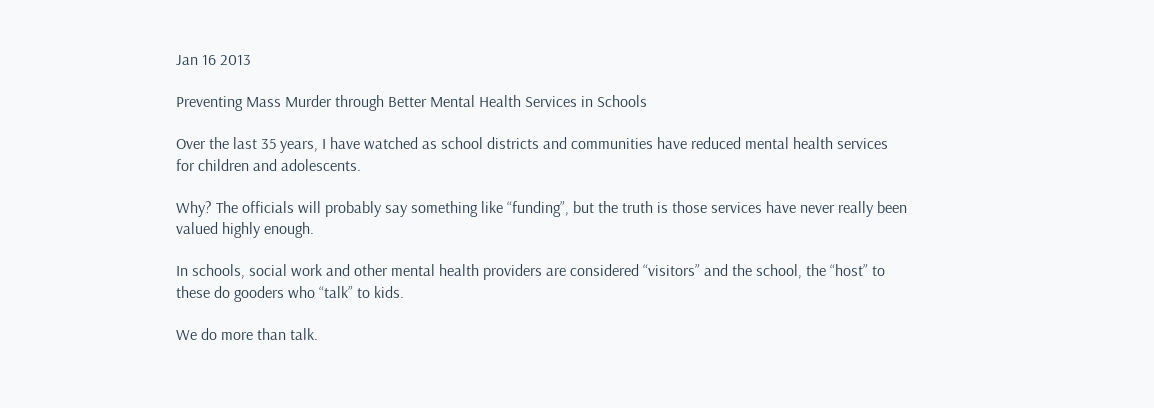Jan 16 2013

Preventing Mass Murder through Better Mental Health Services in Schools

Over the last 35 years, I have watched as school districts and communities have reduced mental health services for children and adolescents.

Why? The officials will probably say something like “funding”, but the truth is those services have never really been valued highly enough.

In schools, social work and other mental health providers are considered “visitors” and the school, the “host” to these do gooders who “talk” to kids.

We do more than talk.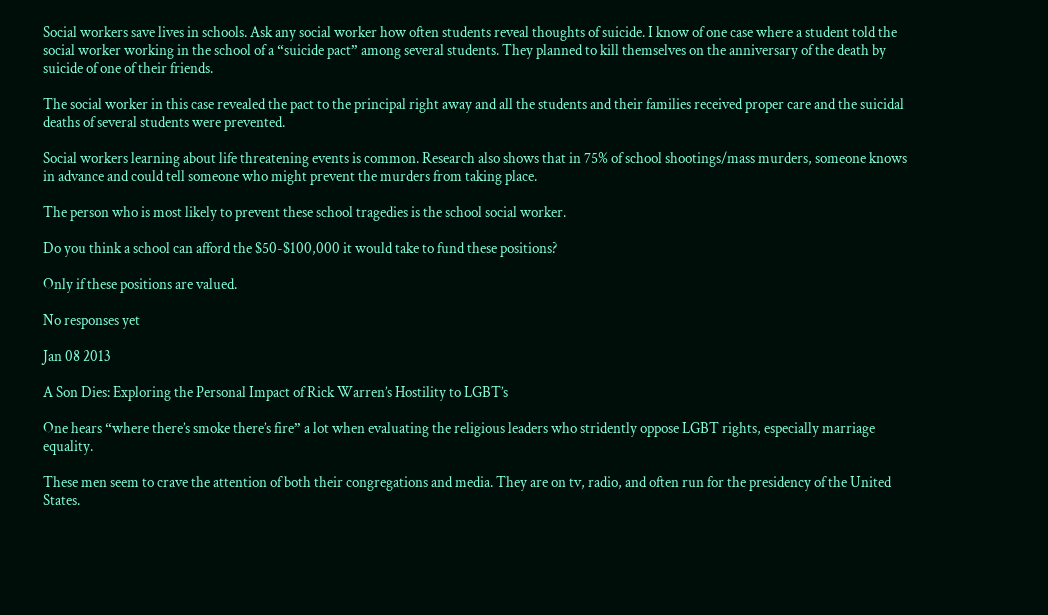Social workers save lives in schools. Ask any social worker how often students reveal thoughts of suicide. I know of one case where a student told the  social worker working in the school of a “suicide pact” among several students. They planned to kill themselves on the anniversary of the death by suicide of one of their friends.

The social worker in this case revealed the pact to the principal right away and all the students and their families received proper care and the suicidal deaths of several students were prevented.

Social workers learning about life threatening events is common. Research also shows that in 75% of school shootings/mass murders, someone knows in advance and could tell someone who might prevent the murders from taking place.

The person who is most likely to prevent these school tragedies is the school social worker.

Do you think a school can afford the $50-$100,000 it would take to fund these positions?

Only if these positions are valued.

No responses yet

Jan 08 2013

A Son Dies: Exploring the Personal Impact of Rick Warren’s Hostility to LGBT’s

One hears “where there’s smoke there’s fire” a lot when evaluating the religious leaders who stridently oppose LGBT rights, especially marriage equality.

These men seem to crave the attention of both their congregations and media. They are on tv, radio, and often run for the presidency of the United States.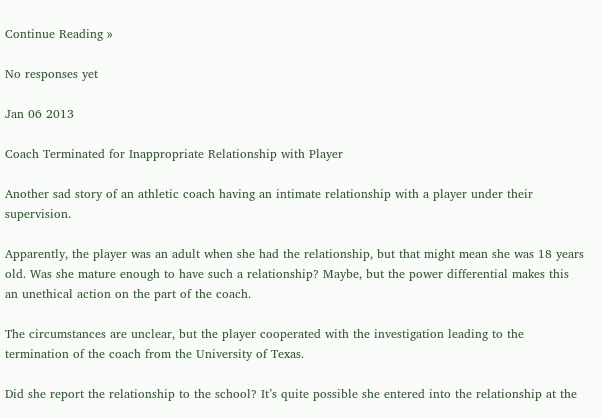Continue Reading »

No responses yet

Jan 06 2013

Coach Terminated for Inappropriate Relationship with Player

Another sad story of an athletic coach having an intimate relationship with a player under their supervision.

Apparently, the player was an adult when she had the relationship, but that might mean she was 18 years old. Was she mature enough to have such a relationship? Maybe, but the power differential makes this an unethical action on the part of the coach.

The circumstances are unclear, but the player cooperated with the investigation leading to the termination of the coach from the University of Texas.

Did she report the relationship to the school? It’s quite possible she entered into the relationship at the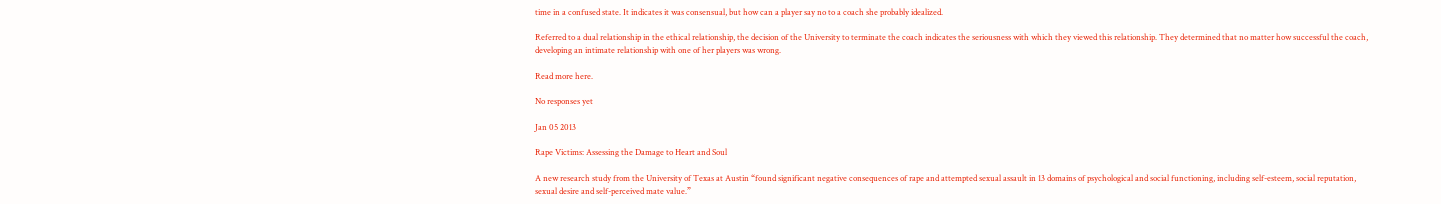time in a confused state. It indicates it was consensual, but how can a player say no to a coach she probably idealized.

Referred to a dual relationship in the ethical relationship, the decision of the University to terminate the coach indicates the seriousness with which they viewed this relationship. They determined that no matter how successful the coach, developing an intimate relationship with one of her players was wrong.

Read more here.

No responses yet

Jan 05 2013

Rape Victims: Assessing the Damage to Heart and Soul

A new research study from the University of Texas at Austin “found significant negative consequences of rape and attempted sexual assault in 13 domains of psychological and social functioning, including self-esteem, social reputation, sexual desire and self-perceived mate value.”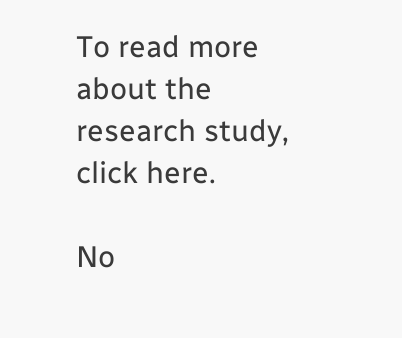To read more about the research study, click here.

No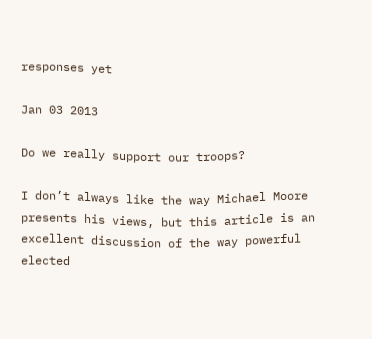responses yet

Jan 03 2013

Do we really support our troops?

I don’t always like the way Michael Moore presents his views, but this article is an excellent discussion of the way powerful elected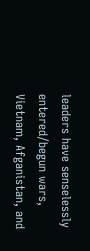leaders have senselessly entered/begun wars, Vietnam, Afganistan, and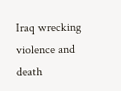Iraq wrecking violence and death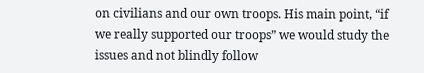on civilians and our own troops. His main point, “if we really supported our troops” we would study the issues and not blindly follow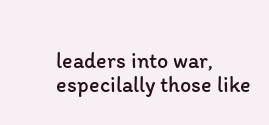leaders into war, especilally those like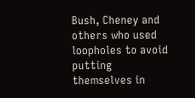Bush, Cheney and others who used loopholes to avoid putting themselves in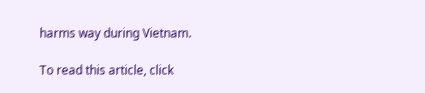harms way during Vietnam.

To read this article, click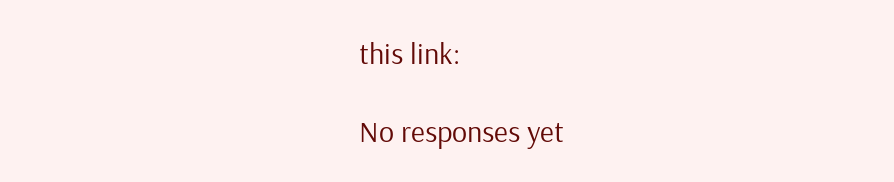this link:

No responses yet